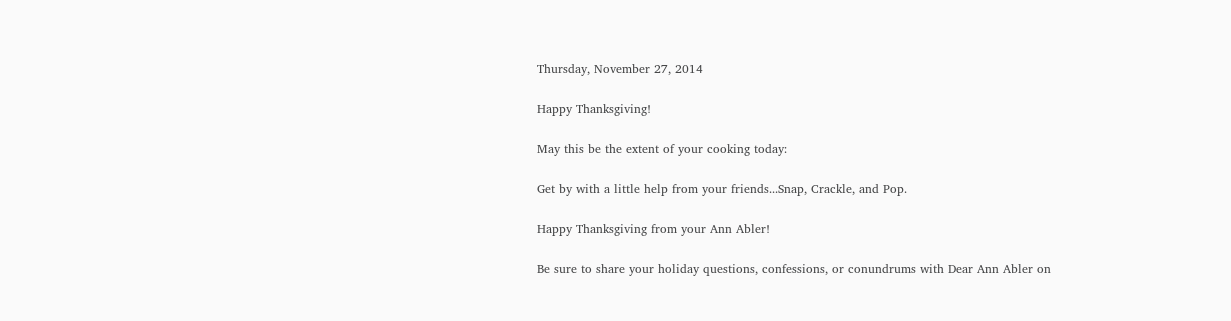Thursday, November 27, 2014

Happy Thanksgiving!

May this be the extent of your cooking today:

Get by with a little help from your friends...Snap, Crackle, and Pop.

Happy Thanksgiving from your Ann Abler!

Be sure to share your holiday questions, confessions, or conundrums with Dear Ann Abler on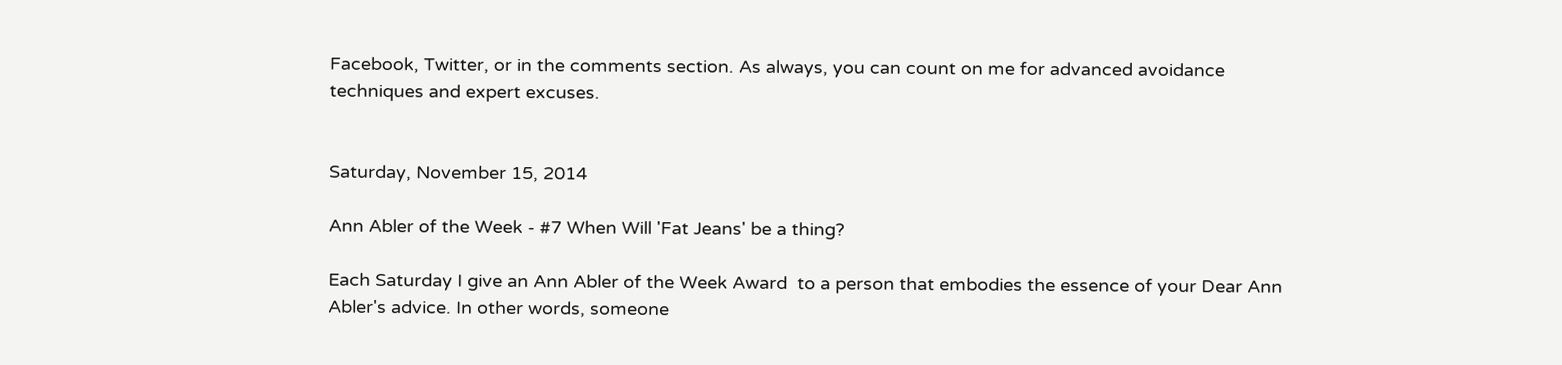Facebook, Twitter, or in the comments section. As always, you can count on me for advanced avoidance techniques and expert excuses.


Saturday, November 15, 2014

Ann Abler of the Week - #7 When Will 'Fat Jeans' be a thing?

Each Saturday I give an Ann Abler of the Week Award  to a person that embodies the essence of your Dear Ann Abler's advice. In other words, someone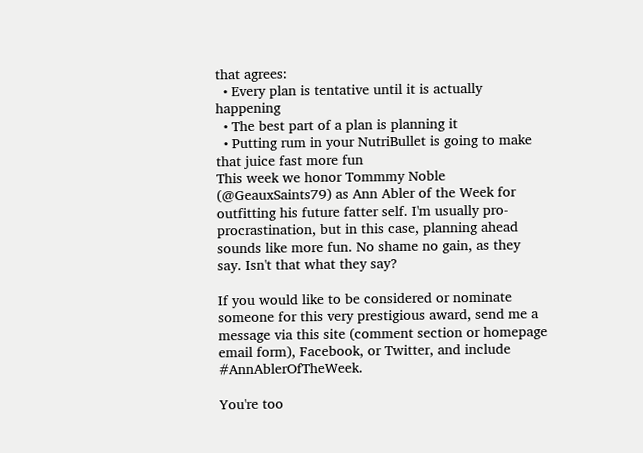that agrees:
  • Every plan is tentative until it is actually happening
  • The best part of a plan is planning it
  • Putting rum in your NutriBullet is going to make that juice fast more fun
This week we honor Tommmy Noble (@GeauxSaints79) as Ann Abler of the Week for outfitting his future fatter self. I'm usually pro-procrastination, but in this case, planning ahead sounds like more fun. No shame no gain, as they say. Isn't that what they say?

If you would like to be considered or nominate someone for this very prestigious award, send me a message via this site (comment section or homepage email form), Facebook, or Twitter, and include #AnnAblerOfTheWeek.

You're too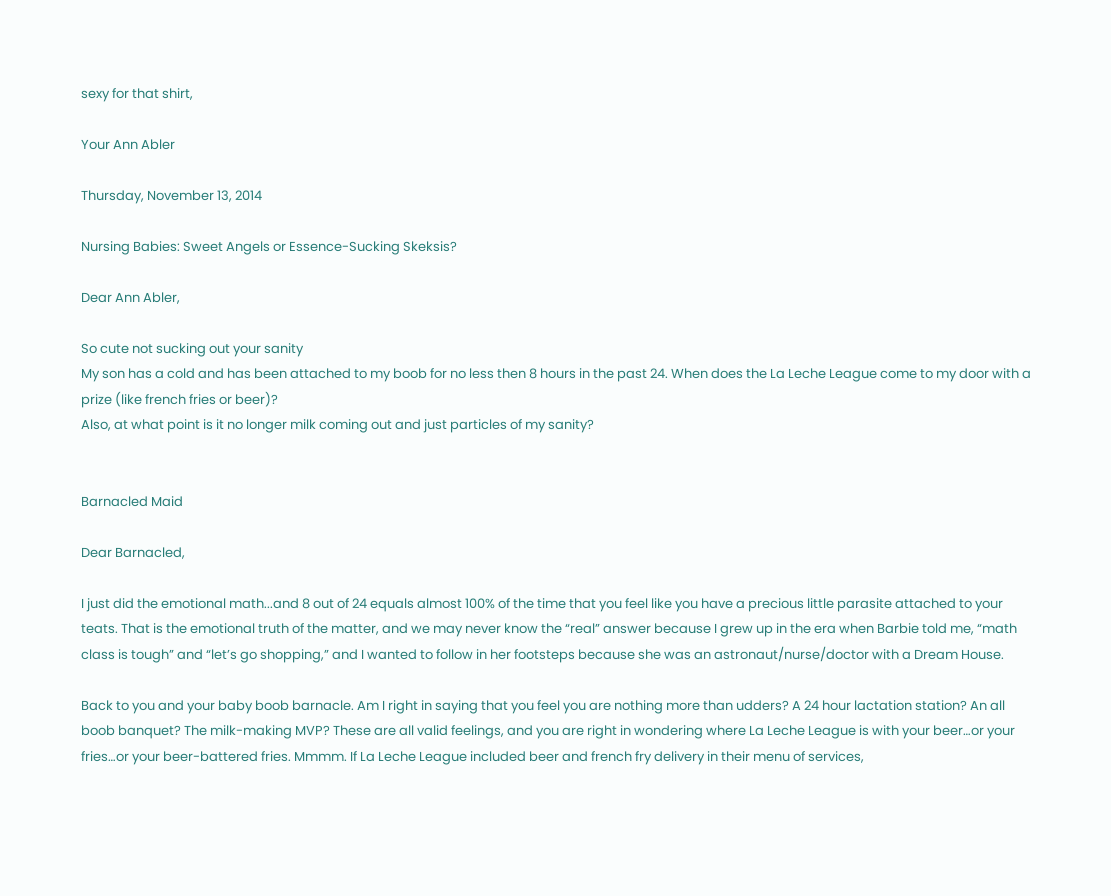sexy for that shirt,

Your Ann Abler

Thursday, November 13, 2014

Nursing Babies: Sweet Angels or Essence-Sucking Skeksis?

Dear Ann Abler,

So cute not sucking out your sanity
My son has a cold and has been attached to my boob for no less then 8 hours in the past 24. When does the La Leche League come to my door with a prize (like french fries or beer)?
Also, at what point is it no longer milk coming out and just particles of my sanity?


Barnacled Maid

Dear Barnacled,

I just did the emotional math...and 8 out of 24 equals almost 100% of the time that you feel like you have a precious little parasite attached to your teats. That is the emotional truth of the matter, and we may never know the “real” answer because I grew up in the era when Barbie told me, “math class is tough” and “let’s go shopping,” and I wanted to follow in her footsteps because she was an astronaut/nurse/doctor with a Dream House.

Back to you and your baby boob barnacle. Am I right in saying that you feel you are nothing more than udders? A 24 hour lactation station? An all boob banquet? The milk-making MVP? These are all valid feelings, and you are right in wondering where La Leche League is with your beer…or your fries…or your beer-battered fries. Mmmm. If La Leche League included beer and french fry delivery in their menu of services,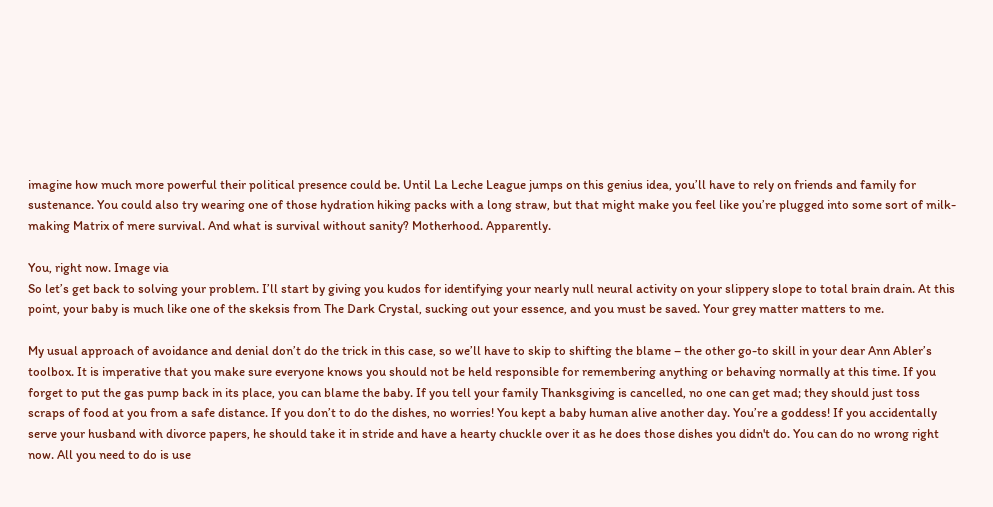imagine how much more powerful their political presence could be. Until La Leche League jumps on this genius idea, you’ll have to rely on friends and family for sustenance. You could also try wearing one of those hydration hiking packs with a long straw, but that might make you feel like you’re plugged into some sort of milk-making Matrix of mere survival. And what is survival without sanity? Motherhood. Apparently.

You, right now. Image via
So let’s get back to solving your problem. I’ll start by giving you kudos for identifying your nearly null neural activity on your slippery slope to total brain drain. At this point, your baby is much like one of the skeksis from The Dark Crystal, sucking out your essence, and you must be saved. Your grey matter matters to me.

My usual approach of avoidance and denial don’t do the trick in this case, so we’ll have to skip to shifting the blame – the other go-to skill in your dear Ann Abler’s toolbox. It is imperative that you make sure everyone knows you should not be held responsible for remembering anything or behaving normally at this time. If you forget to put the gas pump back in its place, you can blame the baby. If you tell your family Thanksgiving is cancelled, no one can get mad; they should just toss scraps of food at you from a safe distance. If you don’t to do the dishes, no worries! You kept a baby human alive another day. You’re a goddess! If you accidentally serve your husband with divorce papers, he should take it in stride and have a hearty chuckle over it as he does those dishes you didn't do. You can do no wrong right now. All you need to do is use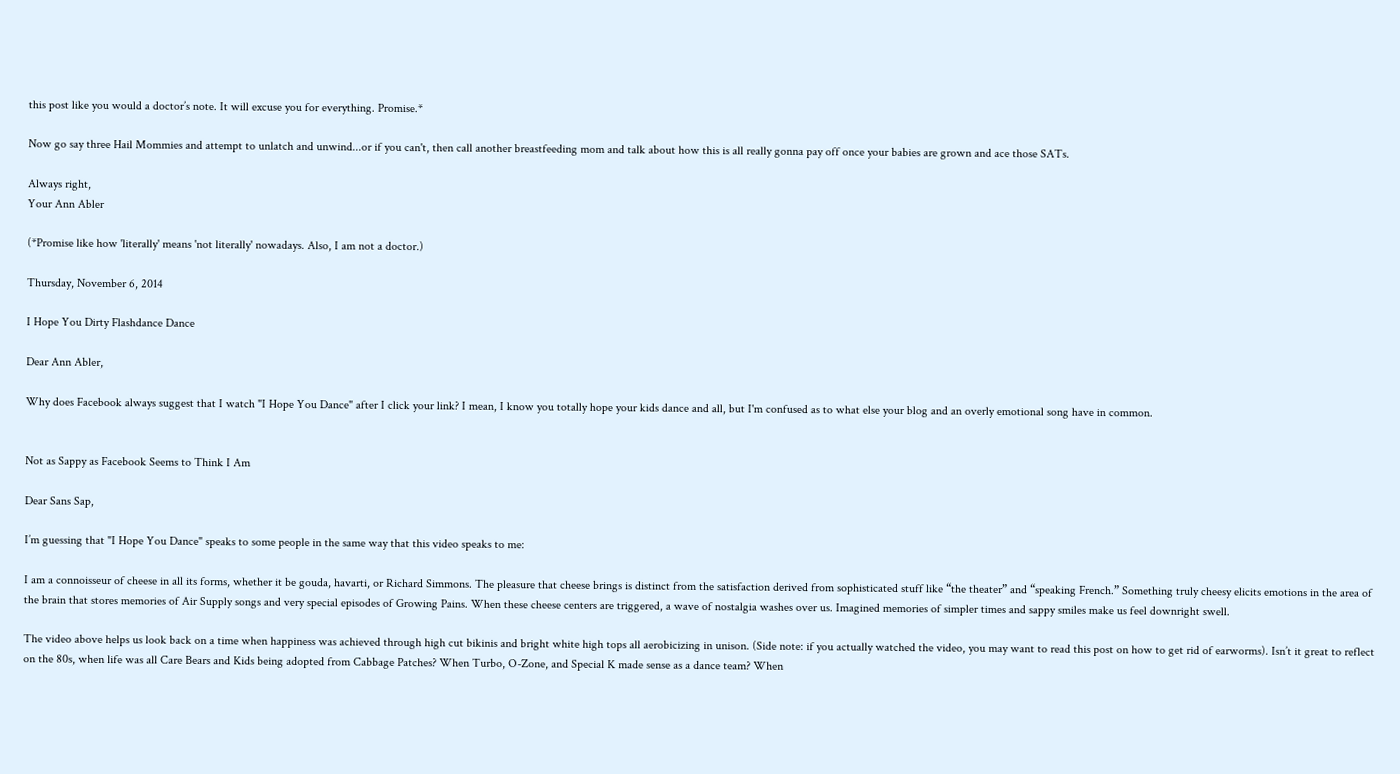this post like you would a doctor’s note. It will excuse you for everything. Promise.*

Now go say three Hail Mommies and attempt to unlatch and unwind...or if you can't, then call another breastfeeding mom and talk about how this is all really gonna pay off once your babies are grown and ace those SATs.

Always right,
Your Ann Abler

(*Promise like how 'literally' means 'not literally' nowadays. Also, I am not a doctor.)

Thursday, November 6, 2014

I Hope You Dirty Flashdance Dance

Dear Ann Abler,

Why does Facebook always suggest that I watch "I Hope You Dance" after I click your link? I mean, I know you totally hope your kids dance and all, but I'm confused as to what else your blog and an overly emotional song have in common.


Not as Sappy as Facebook Seems to Think I Am

Dear Sans Sap,

I’m guessing that "I Hope You Dance" speaks to some people in the same way that this video speaks to me:

I am a connoisseur of cheese in all its forms, whether it be gouda, havarti, or Richard Simmons. The pleasure that cheese brings is distinct from the satisfaction derived from sophisticated stuff like “the theater” and “speaking French.” Something truly cheesy elicits emotions in the area of the brain that stores memories of Air Supply songs and very special episodes of Growing Pains. When these cheese centers are triggered, a wave of nostalgia washes over us. Imagined memories of simpler times and sappy smiles make us feel downright swell.

The video above helps us look back on a time when happiness was achieved through high cut bikinis and bright white high tops all aerobicizing in unison. (Side note: if you actually watched the video, you may want to read this post on how to get rid of earworms). Isn’t it great to reflect on the 80s, when life was all Care Bears and Kids being adopted from Cabbage Patches? When Turbo, O-Zone, and Special K made sense as a dance team? When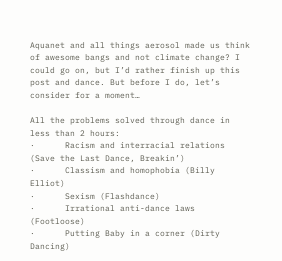Aquanet and all things aerosol made us think of awesome bangs and not climate change? I could go on, but I’d rather finish up this post and dance. But before I do, let’s consider for a moment…

All the problems solved through dance in less than 2 hours:
·      Racism and interracial relations (Save the Last Dance, Breakin’)
·      Classism and homophobia (Billy Elliot)
·      Sexism (Flashdance)
·      Irrational anti-dance laws (Footloose)
·      Putting Baby in a corner (Dirty Dancing)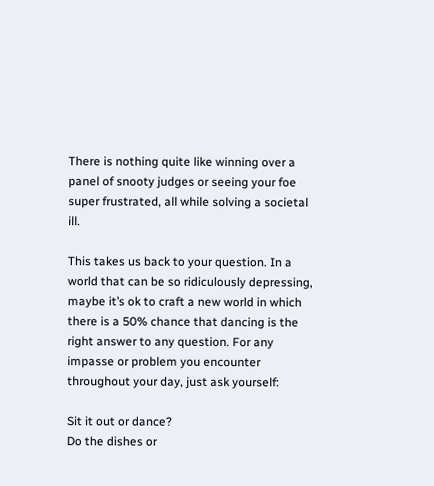There is nothing quite like winning over a panel of snooty judges or seeing your foe super frustrated, all while solving a societal ill.

This takes us back to your question. In a world that can be so ridiculously depressing, maybe it’s ok to craft a new world in which there is a 50% chance that dancing is the right answer to any question. For any impasse or problem you encounter throughout your day, just ask yourself:

Sit it out or dance?
Do the dishes or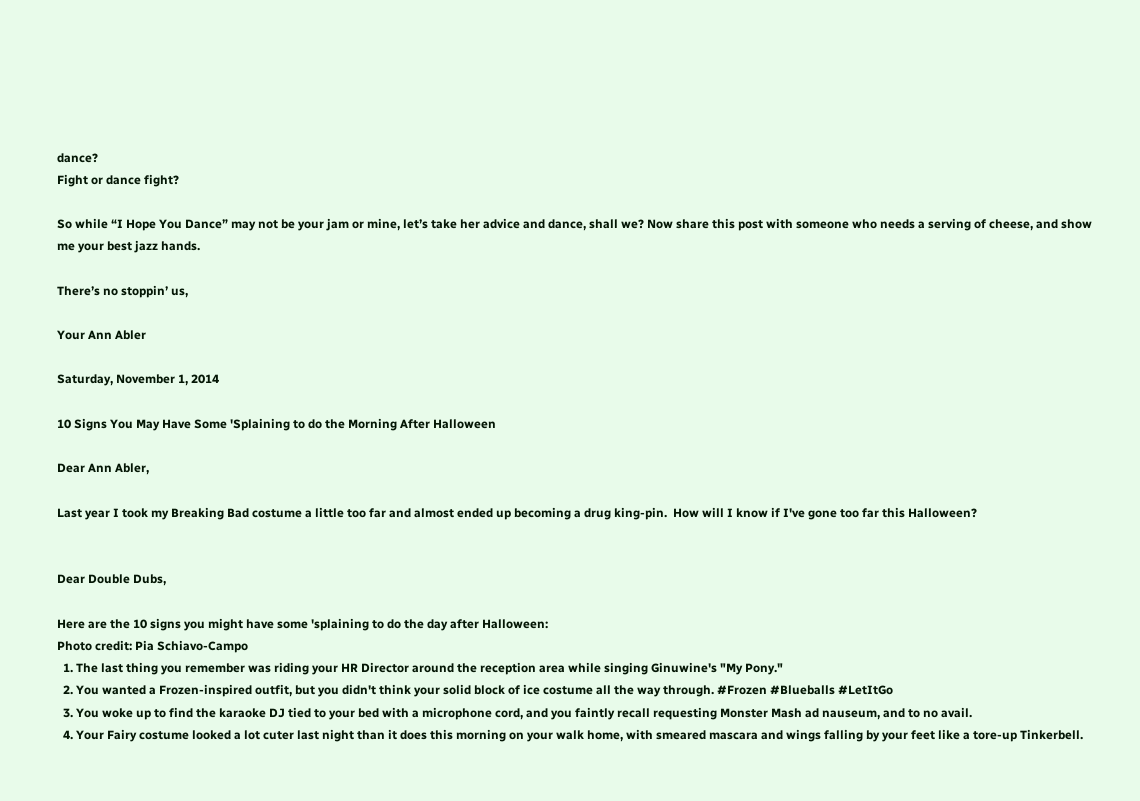dance?
Fight or dance fight?

So while “I Hope You Dance” may not be your jam or mine, let’s take her advice and dance, shall we? Now share this post with someone who needs a serving of cheese, and show me your best jazz hands.

There’s no stoppin’ us,

Your Ann Abler

Saturday, November 1, 2014

10 Signs You May Have Some 'Splaining to do the Morning After Halloween

Dear Ann Abler,

Last year I took my Breaking Bad costume a little too far and almost ended up becoming a drug king-pin.  How will I know if I've gone too far this Halloween?


Dear Double Dubs,

Here are the 10 signs you might have some 'splaining to do the day after Halloween:
Photo credit: Pia Schiavo-Campo
  1. The last thing you remember was riding your HR Director around the reception area while singing Ginuwine's "My Pony."
  2. You wanted a Frozen-inspired outfit, but you didn't think your solid block of ice costume all the way through. #Frozen #Blueballs #LetItGo
  3. You woke up to find the karaoke DJ tied to your bed with a microphone cord, and you faintly recall requesting Monster Mash ad nauseum, and to no avail.
  4. Your Fairy costume looked a lot cuter last night than it does this morning on your walk home, with smeared mascara and wings falling by your feet like a tore-up Tinkerbell.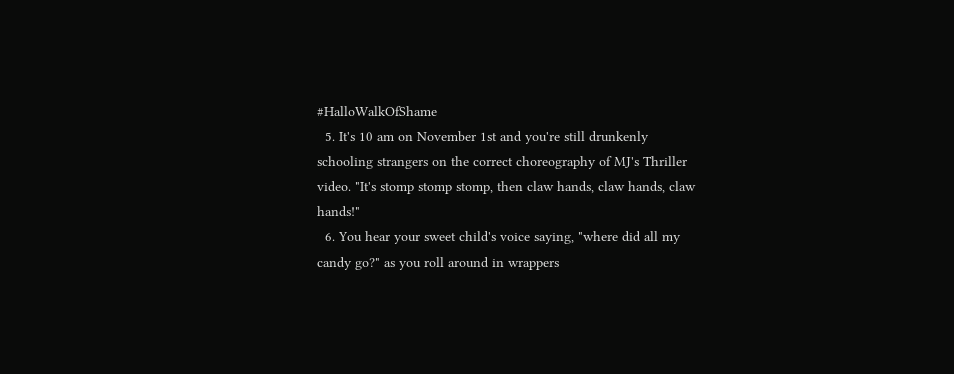#HalloWalkOfShame
  5. It's 10 am on November 1st and you're still drunkenly schooling strangers on the correct choreography of MJ's Thriller video. "It's stomp stomp stomp, then claw hands, claw hands, claw hands!"
  6. You hear your sweet child's voice saying, "where did all my candy go?" as you roll around in wrappers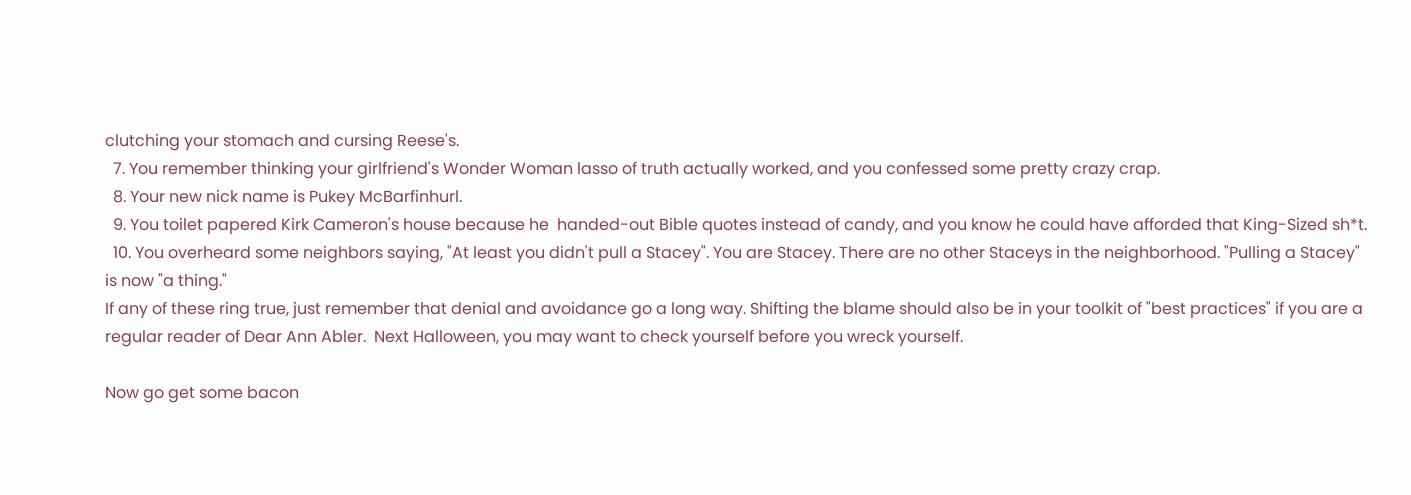clutching your stomach and cursing Reese's.
  7. You remember thinking your girlfriend's Wonder Woman lasso of truth actually worked, and you confessed some pretty crazy crap.
  8. Your new nick name is Pukey McBarfinhurl.
  9. You toilet papered Kirk Cameron's house because he  handed-out Bible quotes instead of candy, and you know he could have afforded that King-Sized sh*t.
  10. You overheard some neighbors saying, "At least you didn't pull a Stacey". You are Stacey. There are no other Staceys in the neighborhood. "Pulling a Stacey" is now "a thing."
If any of these ring true, just remember that denial and avoidance go a long way. Shifting the blame should also be in your toolkit of "best practices" if you are a regular reader of Dear Ann Abler.  Next Halloween, you may want to check yourself before you wreck yourself.

Now go get some bacon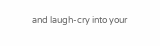and laugh-cry into your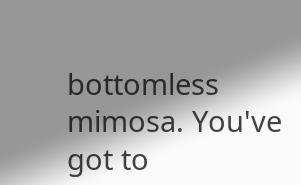bottomless mimosa. You've got to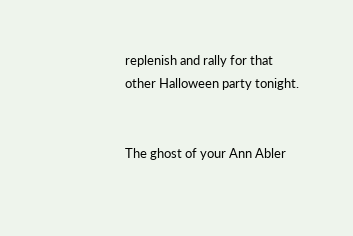replenish and rally for that other Halloween party tonight.


The ghost of your Ann Abler